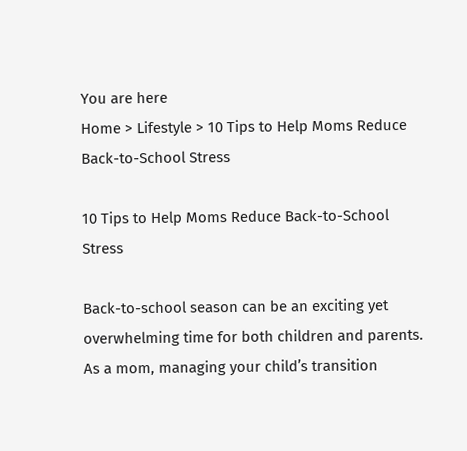You are here
Home > Lifestyle > 10 Tips to Help Moms Reduce Back-to-School Stress

10 Tips to Help Moms Reduce Back-to-School Stress

Back-to-school season can be an exciting yet overwhelming time for both children and parents. As a mom, managing your child’s transition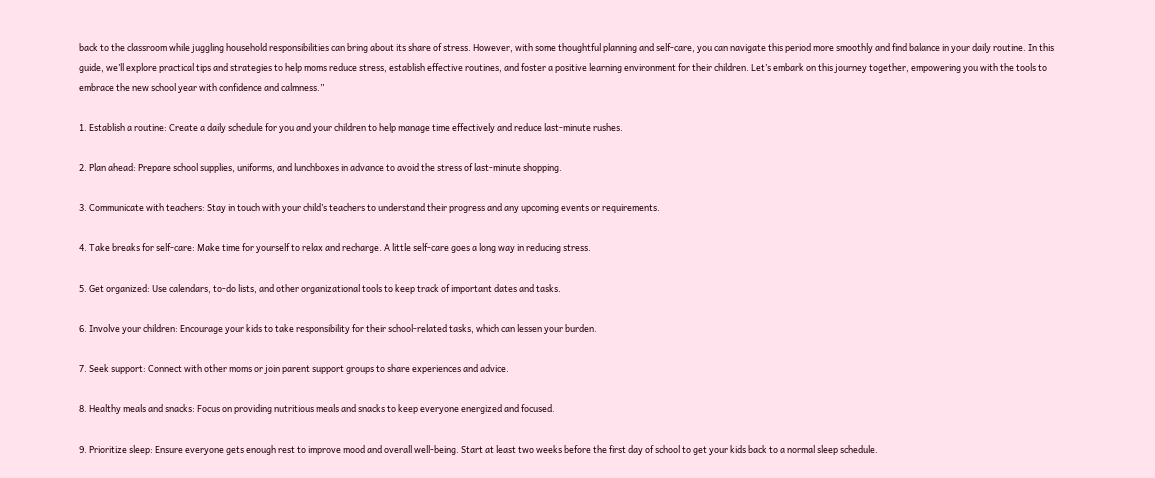back to the classroom while juggling household responsibilities can bring about its share of stress. However, with some thoughtful planning and self-care, you can navigate this period more smoothly and find balance in your daily routine. In this guide, we’ll explore practical tips and strategies to help moms reduce stress, establish effective routines, and foster a positive learning environment for their children. Let’s embark on this journey together, empowering you with the tools to embrace the new school year with confidence and calmness.”

1. Establish a routine: Create a daily schedule for you and your children to help manage time effectively and reduce last-minute rushes.

2. Plan ahead: Prepare school supplies, uniforms, and lunchboxes in advance to avoid the stress of last-minute shopping.

3. Communicate with teachers: Stay in touch with your child’s teachers to understand their progress and any upcoming events or requirements.

4. Take breaks for self-care: Make time for yourself to relax and recharge. A little self-care goes a long way in reducing stress.

5. Get organized: Use calendars, to-do lists, and other organizational tools to keep track of important dates and tasks.

6. Involve your children: Encourage your kids to take responsibility for their school-related tasks, which can lessen your burden.

7. Seek support: Connect with other moms or join parent support groups to share experiences and advice.

8. Healthy meals and snacks: Focus on providing nutritious meals and snacks to keep everyone energized and focused.

9. Prioritize sleep: Ensure everyone gets enough rest to improve mood and overall well-being. Start at least two weeks before the first day of school to get your kids back to a normal sleep schedule.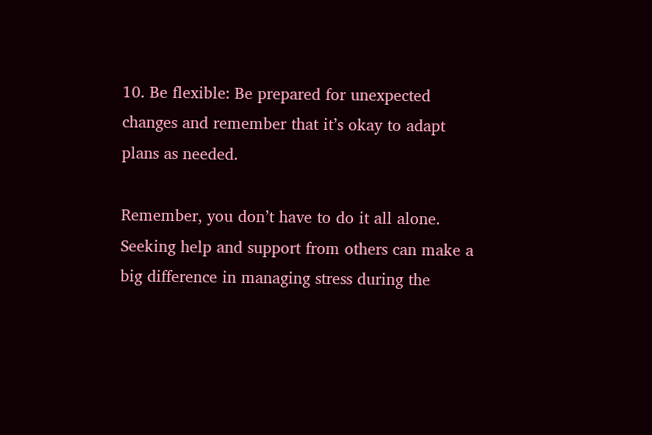10. Be flexible: Be prepared for unexpected changes and remember that it’s okay to adapt plans as needed.

Remember, you don’t have to do it all alone. Seeking help and support from others can make a big difference in managing stress during the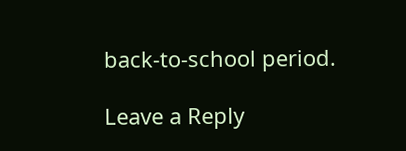back-to-school period.

Leave a Reply